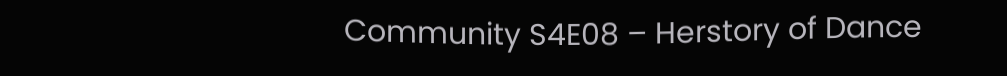Community S4E08 – Herstory of Dance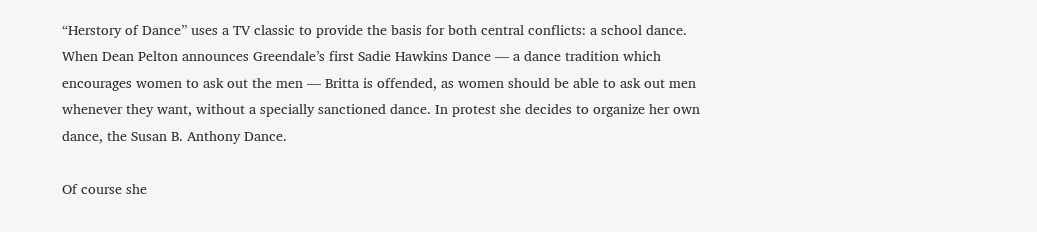“Herstory of Dance” uses a TV classic to provide the basis for both central conflicts: a school dance. When Dean Pelton announces Greendale’s first Sadie Hawkins Dance — a dance tradition which encourages women to ask out the men — Britta is offended, as women should be able to ask out men whenever they want, without a specially sanctioned dance. In protest she decides to organize her own dance, the Susan B. Anthony Dance.

Of course she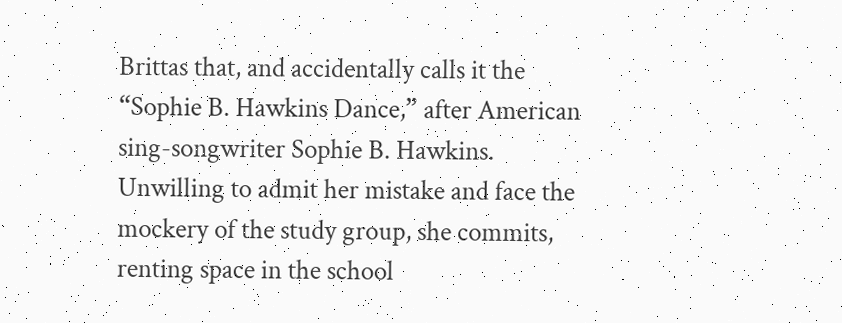Brittas that, and accidentally calls it the “Sophie B. Hawkins Dance,” after American sing-songwriter Sophie B. Hawkins. Unwilling to admit her mistake and face the mockery of the study group, she commits, renting space in the school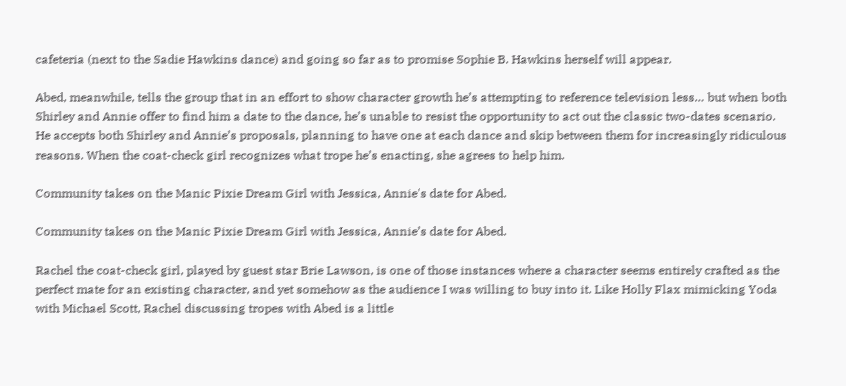cafeteria (next to the Sadie Hawkins dance) and going so far as to promise Sophie B. Hawkins herself will appear.

Abed, meanwhile, tells the group that in an effort to show character growth he’s attempting to reference television less… but when both Shirley and Annie offer to find him a date to the dance, he’s unable to resist the opportunity to act out the classic two-dates scenario. He accepts both Shirley and Annie’s proposals, planning to have one at each dance and skip between them for increasingly ridiculous reasons. When the coat-check girl recognizes what trope he’s enacting, she agrees to help him.

Community takes on the Manic Pixie Dream Girl with Jessica, Annie's date for Abed.

Community takes on the Manic Pixie Dream Girl with Jessica, Annie’s date for Abed.

Rachel the coat-check girl, played by guest star Brie Lawson, is one of those instances where a character seems entirely crafted as the perfect mate for an existing character, and yet somehow as the audience I was willing to buy into it. Like Holly Flax mimicking Yoda with Michael Scott, Rachel discussing tropes with Abed is a little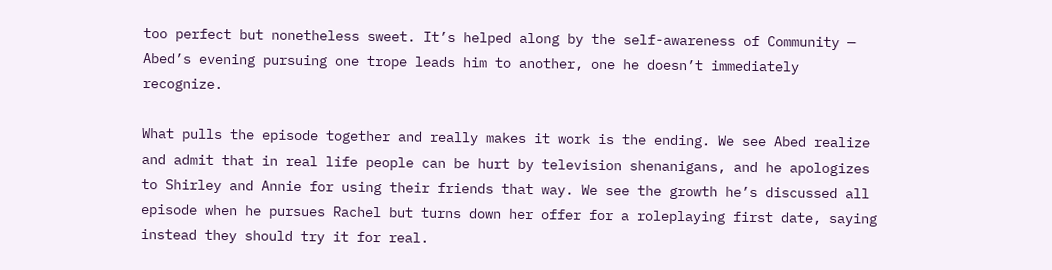too perfect but nonetheless sweet. It’s helped along by the self-awareness of Community — Abed’s evening pursuing one trope leads him to another, one he doesn’t immediately recognize.

What pulls the episode together and really makes it work is the ending. We see Abed realize and admit that in real life people can be hurt by television shenanigans, and he apologizes to Shirley and Annie for using their friends that way. We see the growth he’s discussed all episode when he pursues Rachel but turns down her offer for a roleplaying first date, saying instead they should try it for real.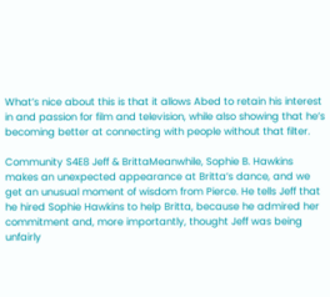What’s nice about this is that it allows Abed to retain his interest in and passion for film and television, while also showing that he’s becoming better at connecting with people without that filter.

Community S4E8 Jeff & BrittaMeanwhile, Sophie B. Hawkins makes an unexpected appearance at Britta’s dance, and we get an unusual moment of wisdom from Pierce. He tells Jeff that he hired Sophie Hawkins to help Britta, because he admired her commitment and, more importantly, thought Jeff was being unfairly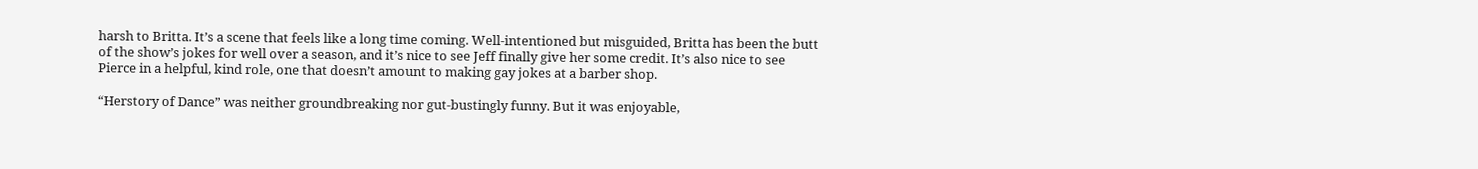harsh to Britta. It’s a scene that feels like a long time coming. Well-intentioned but misguided, Britta has been the butt of the show’s jokes for well over a season, and it’s nice to see Jeff finally give her some credit. It’s also nice to see Pierce in a helpful, kind role, one that doesn’t amount to making gay jokes at a barber shop.

“Herstory of Dance” was neither groundbreaking nor gut-bustingly funny. But it was enjoyable,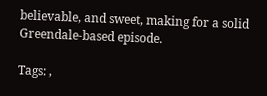believable, and sweet, making for a solid Greendale-based episode.

Tags: ,